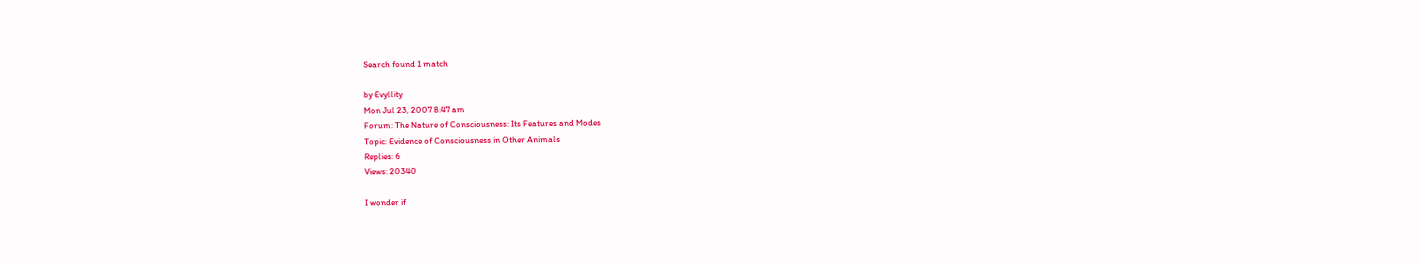Search found 1 match

by Evyllity
Mon Jul 23, 2007 8:47 am
Forum: The Nature of Consciousness: Its Features and Modes
Topic: Evidence of Consciousness in Other Animals
Replies: 6
Views: 20340

I wonder if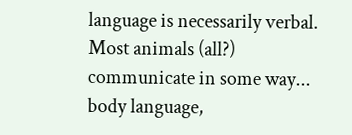language is necessarily verbal. Most animals (all?) communicate in some way... body language,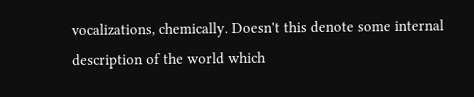vocalizations, chemically. Doesn't this denote some internal description of the world which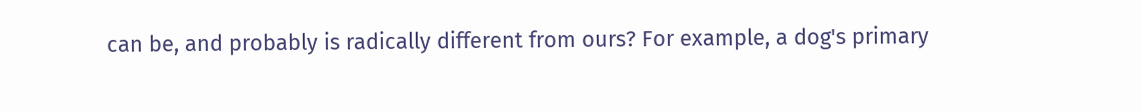can be, and probably is radically different from ours? For example, a dog's primary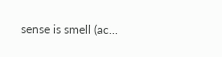sense is smell (ac...